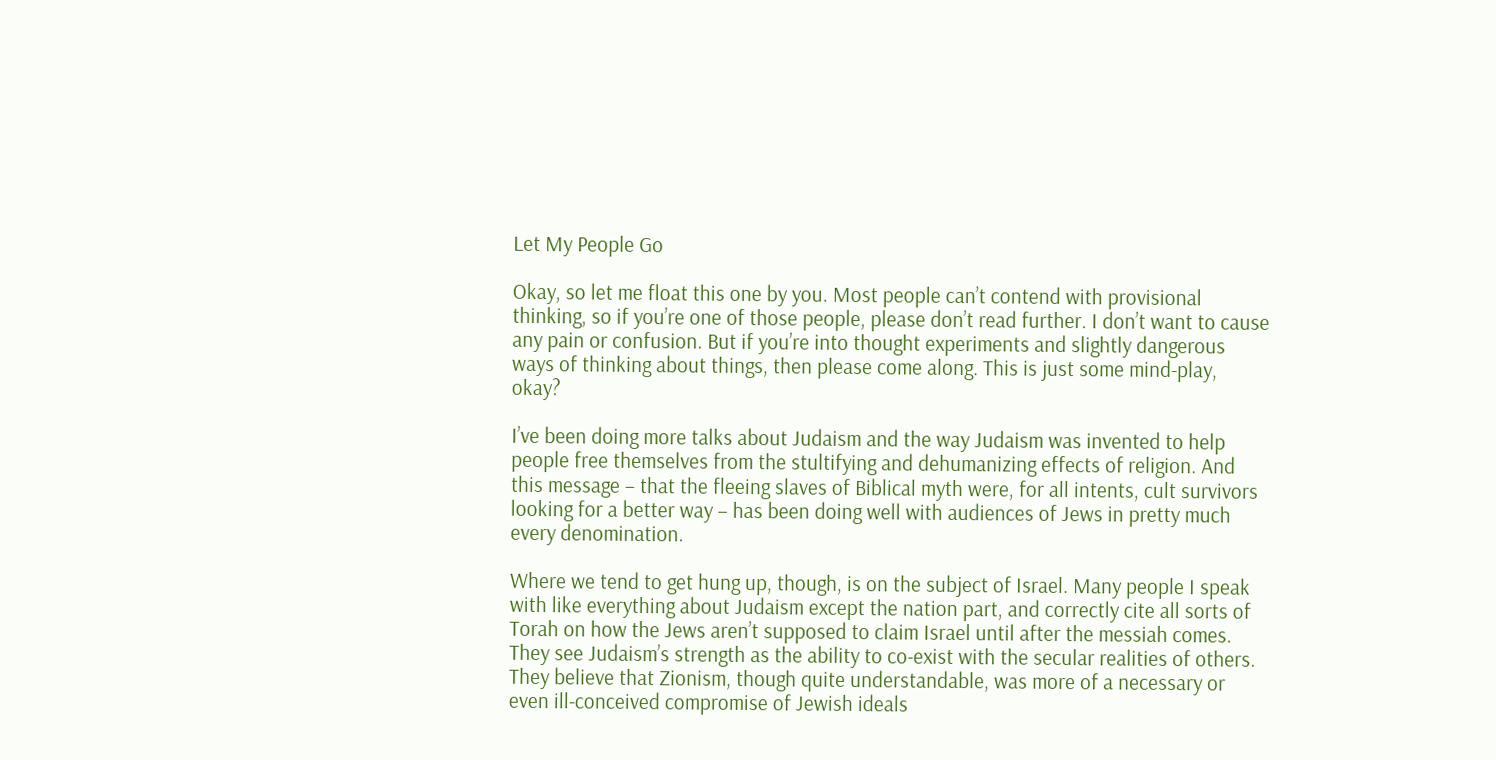Let My People Go

Okay, so let me float this one by you. Most people can’t contend with provisional thinking, so if you’re one of those people, please don’t read further. I don’t want to cause any pain or confusion. But if you’re into thought experiments and slightly dangerous ways of thinking about things, then please come along. This is just some mind-play, okay?

I’ve been doing more talks about Judaism and the way Judaism was invented to help people free themselves from the stultifying and dehumanizing effects of religion. And this message – that the fleeing slaves of Biblical myth were, for all intents, cult survivors looking for a better way – has been doing well with audiences of Jews in pretty much every denomination.

Where we tend to get hung up, though, is on the subject of Israel. Many people I speak with like everything about Judaism except the nation part, and correctly cite all sorts of Torah on how the Jews aren’t supposed to claim Israel until after the messiah comes. They see Judaism’s strength as the ability to co-exist with the secular realities of others. They believe that Zionism, though quite understandable, was more of a necessary or even ill-conceived compromise of Jewish ideals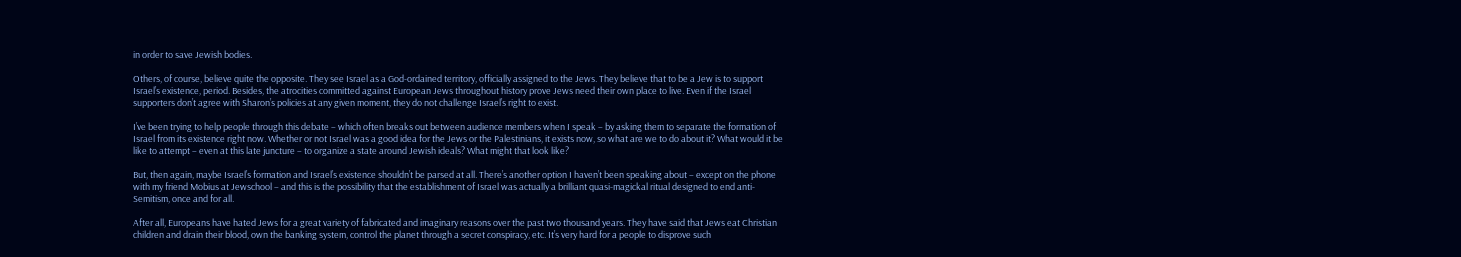in order to save Jewish bodies.

Others, of course, believe quite the opposite. They see Israel as a God-ordained territory, officially assigned to the Jews. They believe that to be a Jew is to support Israel’s existence, period. Besides, the atrocities committed against European Jews throughout history prove Jews need their own place to live. Even if the Israel supporters don’t agree with Sharon’s policies at any given moment, they do not challenge Israel’s right to exist.

I’ve been trying to help people through this debate – which often breaks out between audience members when I speak – by asking them to separate the formation of Israel from its existence right now. Whether or not Israel was a good idea for the Jews or the Palestinians, it exists now, so what are we to do about it? What would it be like to attempt – even at this late juncture – to organize a state around Jewish ideals? What might that look like?

But, then again, maybe Israel’s formation and Israel’s existence shouldn’t be parsed at all. There’s another option I haven’t been speaking about – except on the phone with my friend Mobius at Jewschool – and this is the possibility that the establishment of Israel was actually a brilliant quasi-magickal ritual designed to end anti-Semitism, once and for all.

After all, Europeans have hated Jews for a great variety of fabricated and imaginary reasons over the past two thousand years. They have said that Jews eat Christian children and drain their blood, own the banking system, control the planet through a secret conspiracy, etc. It’s very hard for a people to disprove such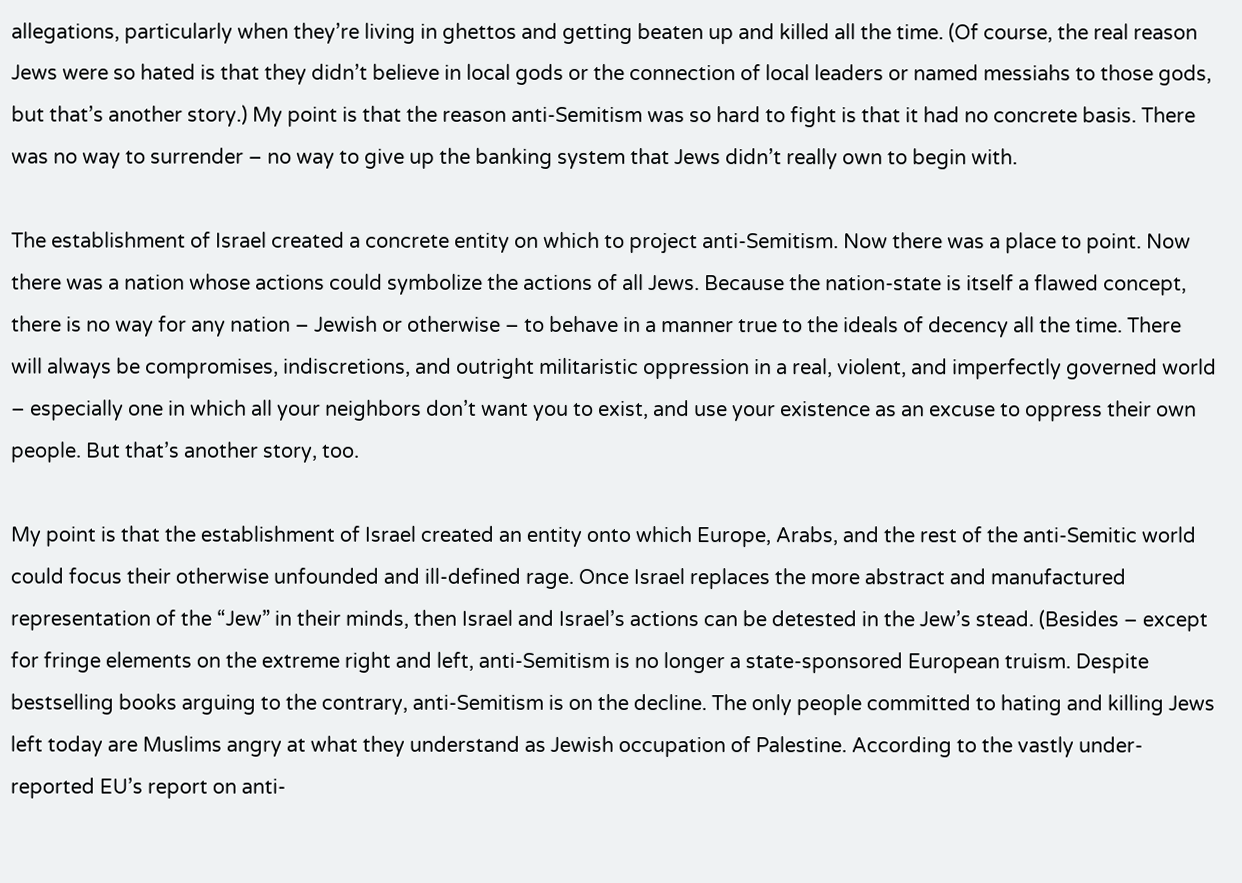allegations, particularly when they’re living in ghettos and getting beaten up and killed all the time. (Of course, the real reason Jews were so hated is that they didn’t believe in local gods or the connection of local leaders or named messiahs to those gods, but that’s another story.) My point is that the reason anti-Semitism was so hard to fight is that it had no concrete basis. There was no way to surrender – no way to give up the banking system that Jews didn’t really own to begin with.

The establishment of Israel created a concrete entity on which to project anti-Semitism. Now there was a place to point. Now there was a nation whose actions could symbolize the actions of all Jews. Because the nation-state is itself a flawed concept, there is no way for any nation – Jewish or otherwise – to behave in a manner true to the ideals of decency all the time. There will always be compromises, indiscretions, and outright militaristic oppression in a real, violent, and imperfectly governed world – especially one in which all your neighbors don’t want you to exist, and use your existence as an excuse to oppress their own people. But that’s another story, too.

My point is that the establishment of Israel created an entity onto which Europe, Arabs, and the rest of the anti-Semitic world could focus their otherwise unfounded and ill-defined rage. Once Israel replaces the more abstract and manufactured representation of the “Jew” in their minds, then Israel and Israel’s actions can be detested in the Jew’s stead. (Besides – except for fringe elements on the extreme right and left, anti-Semitism is no longer a state-sponsored European truism. Despite bestselling books arguing to the contrary, anti-Semitism is on the decline. The only people committed to hating and killing Jews left today are Muslims angry at what they understand as Jewish occupation of Palestine. According to the vastly under-reported EU’s report on anti-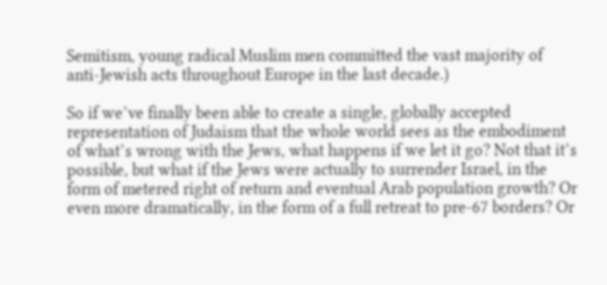Semitism, young radical Muslim men committed the vast majority of anti-Jewish acts throughout Europe in the last decade.)

So if we’ve finally been able to create a single, globally accepted representation of Judaism that the whole world sees as the embodiment of what’s wrong with the Jews, what happens if we let it go? Not that it’s possible, but what if the Jews were actually to surrender Israel, in the form of metered right of return and eventual Arab population growth? Or even more dramatically, in the form of a full retreat to pre-67 borders? Or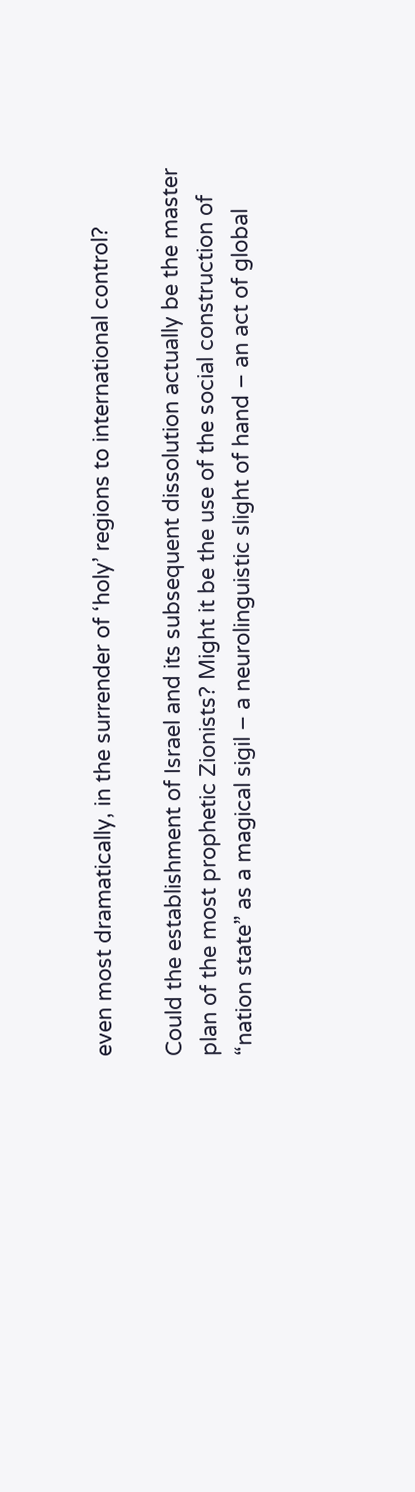even most dramatically, in the surrender of ‘holy’ regions to international control?

Could the establishment of Israel and its subsequent dissolution actually be the master plan of the most prophetic Zionists? Might it be the use of the social construction of “nation state” as a magical sigil – a neurolinguistic slight of hand – an act of global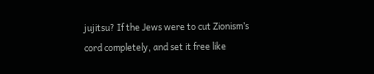jujitsu? If the Jews were to cut Zionism’s cord completely, and set it free like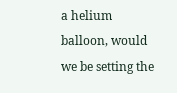a helium balloon, would we be setting the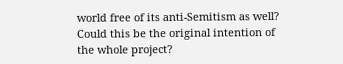world free of its anti-Semitism as well? Could this be the original intention of the whole project?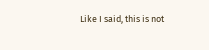Like I said, this is not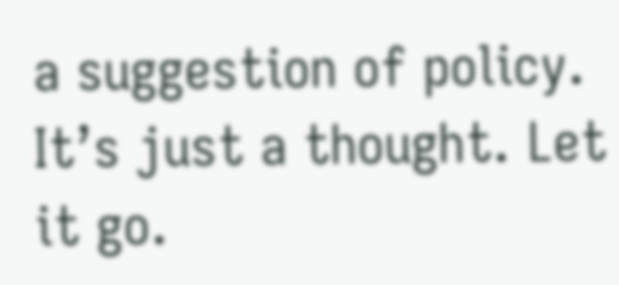a suggestion of policy. It’s just a thought. Let it go.